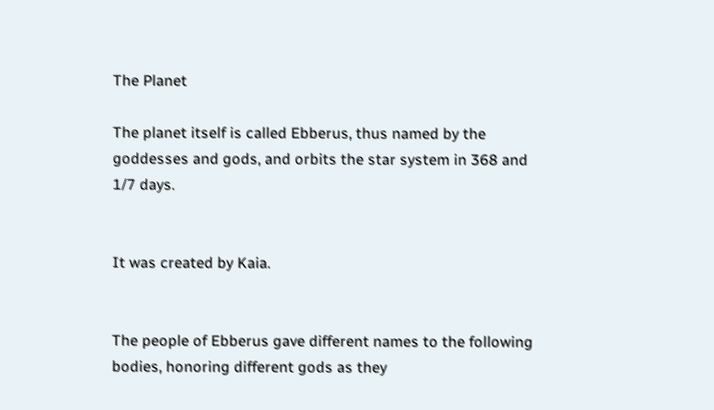The Planet

The planet itself is called Ebberus, thus named by the goddesses and gods, and orbits the star system in 368 and 1/7 days.


It was created by Kaia.


The people of Ebberus gave different names to the following bodies, honoring different gods as they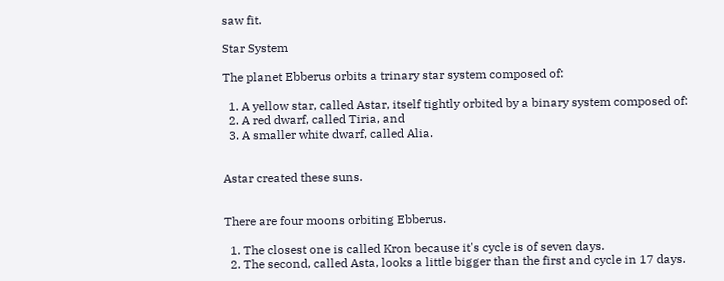saw fit.

Star System

The planet Ebberus orbits a trinary star system composed of:

  1. A yellow star, called Astar, itself tightly orbited by a binary system composed of:
  2. A red dwarf, called Tiria, and
  3. A smaller white dwarf, called Alia.


Astar created these suns.


There are four moons orbiting Ebberus.

  1. The closest one is called Kron because it's cycle is of seven days.
  2. The second, called Asta, looks a little bigger than the first and cycle in 17 days.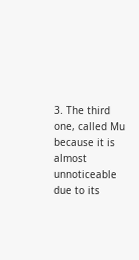3. The third one, called Mu because it is almost unnoticeable due to its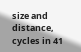size and distance, cycles in 41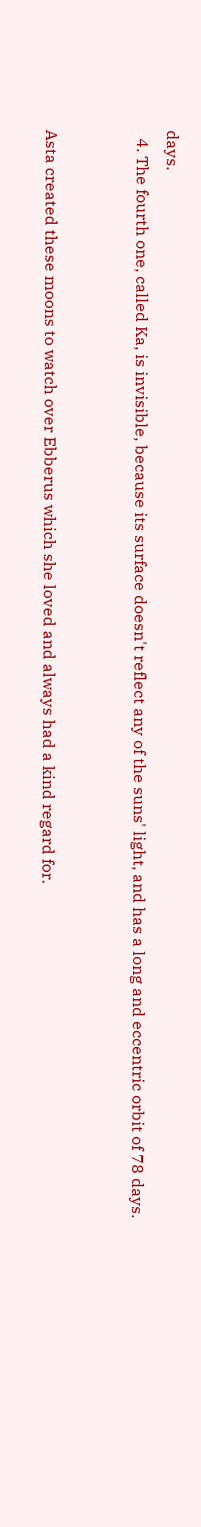days.
  4. The fourth one, called Ka, is invisible, because its surface doesn't reflect any of the suns' light, and has a long and eccentric orbit of 78 days.


Asta created these moons to watch over Ebberus which she loved and always had a kind regard for.